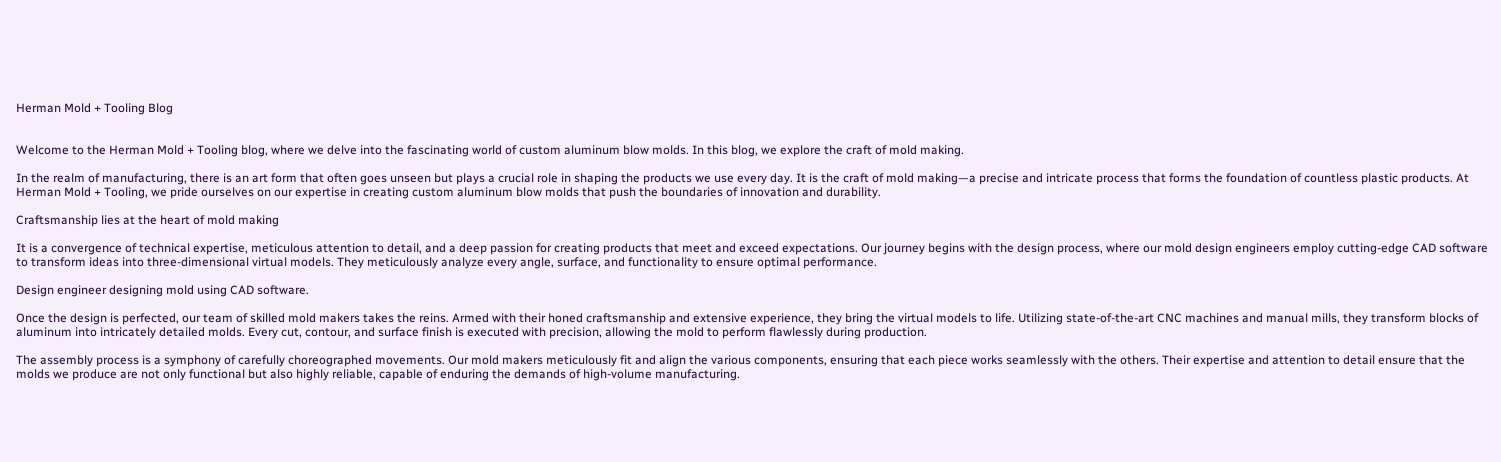Herman Mold + Tooling Blog


Welcome to the Herman Mold + Tooling blog, where we delve into the fascinating world of custom aluminum blow molds. In this blog, we explore the craft of mold making.

In the realm of manufacturing, there is an art form that often goes unseen but plays a crucial role in shaping the products we use every day. It is the craft of mold making—a precise and intricate process that forms the foundation of countless plastic products. At Herman Mold + Tooling, we pride ourselves on our expertise in creating custom aluminum blow molds that push the boundaries of innovation and durability.

Craftsmanship lies at the heart of mold making

It is a convergence of technical expertise, meticulous attention to detail, and a deep passion for creating products that meet and exceed expectations. Our journey begins with the design process, where our mold design engineers employ cutting-edge CAD software to transform ideas into three-dimensional virtual models. They meticulously analyze every angle, surface, and functionality to ensure optimal performance.

Design engineer designing mold using CAD software.

Once the design is perfected, our team of skilled mold makers takes the reins. Armed with their honed craftsmanship and extensive experience, they bring the virtual models to life. Utilizing state-of-the-art CNC machines and manual mills, they transform blocks of aluminum into intricately detailed molds. Every cut, contour, and surface finish is executed with precision, allowing the mold to perform flawlessly during production.

The assembly process is a symphony of carefully choreographed movements. Our mold makers meticulously fit and align the various components, ensuring that each piece works seamlessly with the others. Their expertise and attention to detail ensure that the molds we produce are not only functional but also highly reliable, capable of enduring the demands of high-volume manufacturing.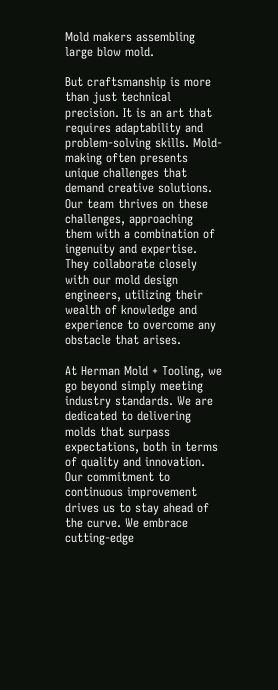Mold makers assembling large blow mold.

But craftsmanship is more than just technical precision. It is an art that requires adaptability and problem-solving skills. Mold-making often presents unique challenges that demand creative solutions. Our team thrives on these challenges, approaching them with a combination of ingenuity and expertise. They collaborate closely with our mold design engineers, utilizing their wealth of knowledge and experience to overcome any obstacle that arises.

At Herman Mold + Tooling, we go beyond simply meeting industry standards. We are dedicated to delivering molds that surpass expectations, both in terms of quality and innovation. Our commitment to continuous improvement drives us to stay ahead of the curve. We embrace cutting-edge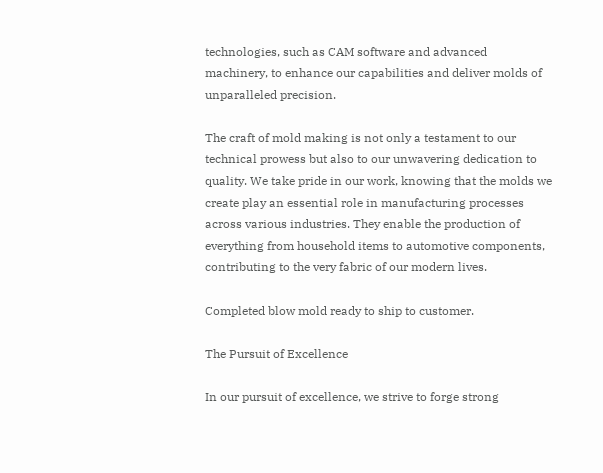technologies, such as CAM software and advanced machinery, to enhance our capabilities and deliver molds of unparalleled precision.

The craft of mold making is not only a testament to our technical prowess but also to our unwavering dedication to quality. We take pride in our work, knowing that the molds we create play an essential role in manufacturing processes across various industries. They enable the production of everything from household items to automotive components, contributing to the very fabric of our modern lives.

Completed blow mold ready to ship to customer.

The Pursuit of Excellence

In our pursuit of excellence, we strive to forge strong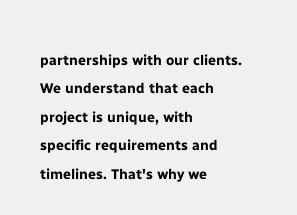partnerships with our clients. We understand that each project is unique, with specific requirements and timelines. That's why we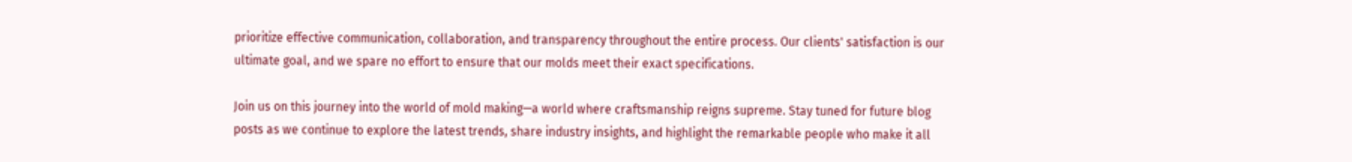prioritize effective communication, collaboration, and transparency throughout the entire process. Our clients' satisfaction is our ultimate goal, and we spare no effort to ensure that our molds meet their exact specifications.

Join us on this journey into the world of mold making—a world where craftsmanship reigns supreme. Stay tuned for future blog posts as we continue to explore the latest trends, share industry insights, and highlight the remarkable people who make it all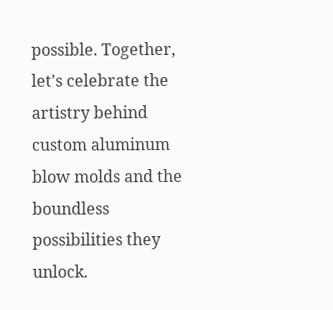possible. Together, let's celebrate the artistry behind custom aluminum blow molds and the boundless possibilities they unlock.